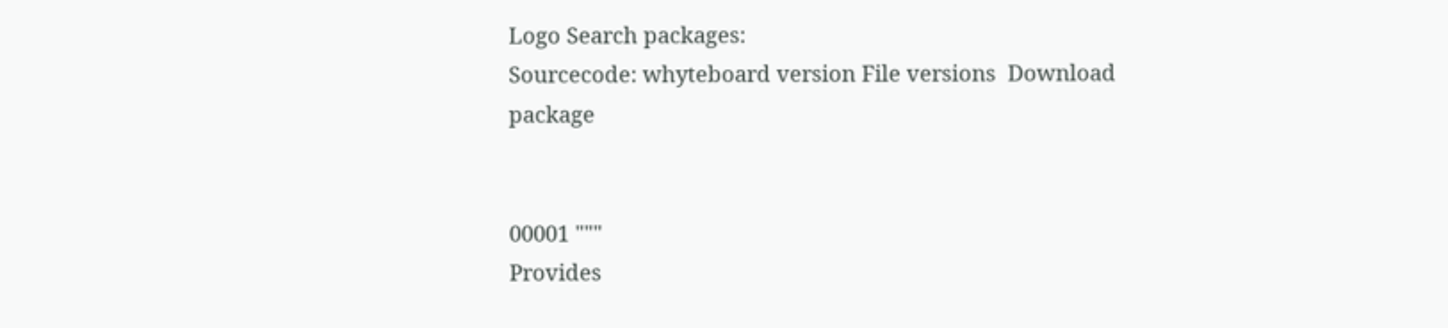Logo Search packages:
Sourcecode: whyteboard version File versions  Download package


00001 """
Provides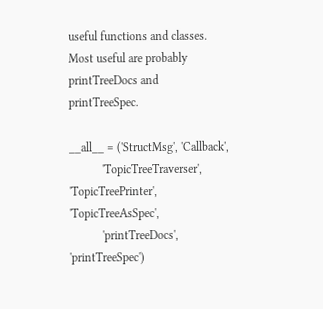useful functions and classes. Most useful are probably
printTreeDocs and printTreeSpec.

__all__ = ('StructMsg', 'Callback',
           'TopicTreeTraverser', 'TopicTreePrinter', 'TopicTreeAsSpec',
           'printTreeDocs', 'printTreeSpec')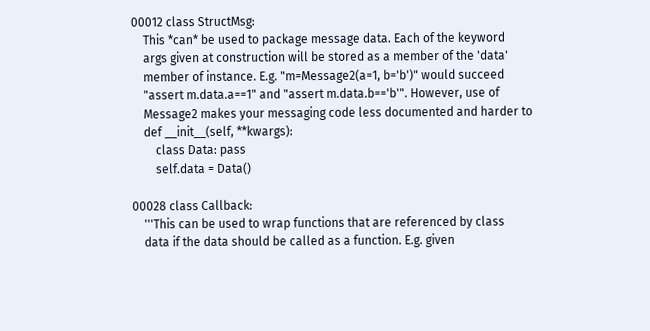00012 class StructMsg:
    This *can* be used to package message data. Each of the keyword
    args given at construction will be stored as a member of the 'data'
    member of instance. E.g. "m=Message2(a=1, b='b')" would succeed
    "assert m.data.a==1" and "assert m.data.b=='b'". However, use of
    Message2 makes your messaging code less documented and harder to
    def __init__(self, **kwargs):
        class Data: pass
        self.data = Data()

00028 class Callback:
    '''This can be used to wrap functions that are referenced by class
    data if the data should be called as a function. E.g. given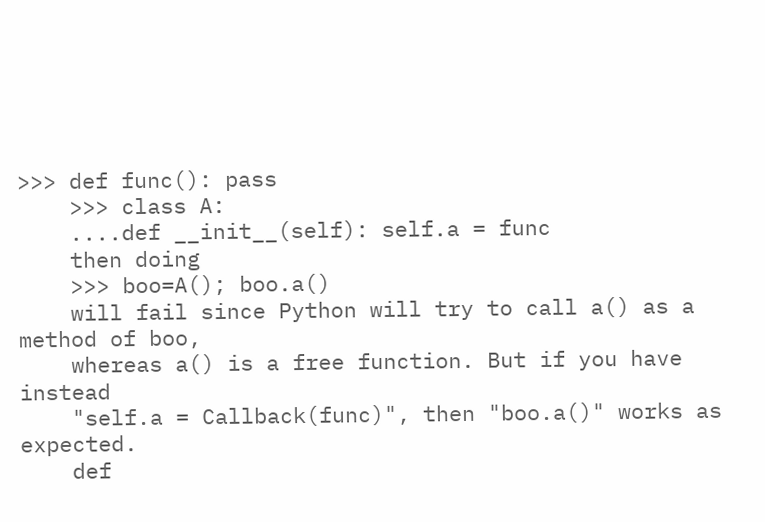>>> def func(): pass
    >>> class A:
    ....def __init__(self): self.a = func
    then doing
    >>> boo=A(); boo.a()
    will fail since Python will try to call a() as a method of boo,
    whereas a() is a free function. But if you have instead
    "self.a = Callback(func)", then "boo.a()" works as expected.
    def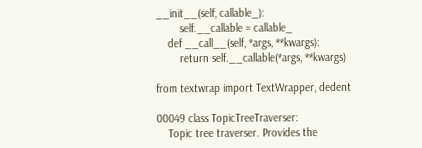__init__(self, callable_):
        self.__callable = callable_
    def __call__(self, *args, **kwargs):
        return self.__callable(*args, **kwargs)

from textwrap import TextWrapper, dedent

00049 class TopicTreeTraverser:
    Topic tree traverser. Provides the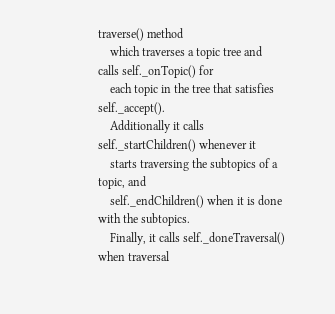traverse() method
    which traverses a topic tree and calls self._onTopic() for
    each topic in the tree that satisfies self._accept().
    Additionally it calls self._startChildren() whenever it
    starts traversing the subtopics of a topic, and
    self._endChildren() when it is done with the subtopics.
    Finally, it calls self._doneTraversal() when traversal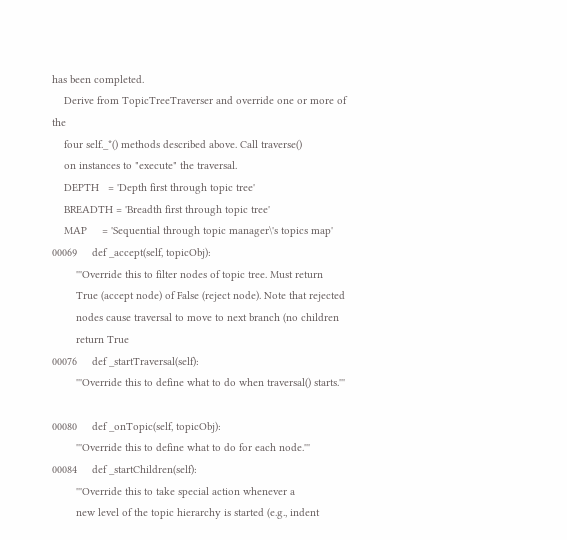has been completed.
    Derive from TopicTreeTraverser and override one or more of the
    four self._*() methods described above. Call traverse()
    on instances to "execute" the traversal.
    DEPTH   = 'Depth first through topic tree'
    BREADTH = 'Breadth first through topic tree'
    MAP     = 'Sequential through topic manager\'s topics map'
00069     def _accept(self, topicObj):
        '''Override this to filter nodes of topic tree. Must return
        True (accept node) of False (reject node). Note that rejected
        nodes cause traversal to move to next branch (no children
        return True
00076     def _startTraversal(self):
        '''Override this to define what to do when traversal() starts.'''

00080     def _onTopic(self, topicObj):
        '''Override this to define what to do for each node.'''
00084     def _startChildren(self):
        '''Override this to take special action whenever a
        new level of the topic hierarchy is started (e.g., indent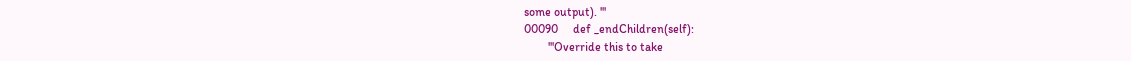some output). '''
00090     def _endChildren(self):
        '''Override this to take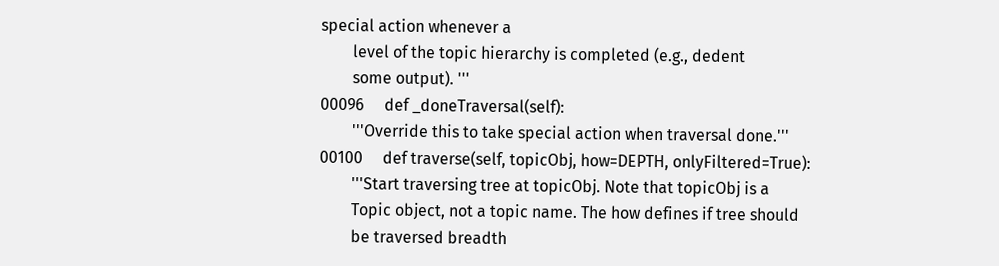special action whenever a
        level of the topic hierarchy is completed (e.g., dedent
        some output). '''
00096     def _doneTraversal(self):
        '''Override this to take special action when traversal done.'''
00100     def traverse(self, topicObj, how=DEPTH, onlyFiltered=True):
        '''Start traversing tree at topicObj. Note that topicObj is a
        Topic object, not a topic name. The how defines if tree should
        be traversed breadth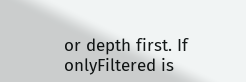or depth first. If onlyFiltered is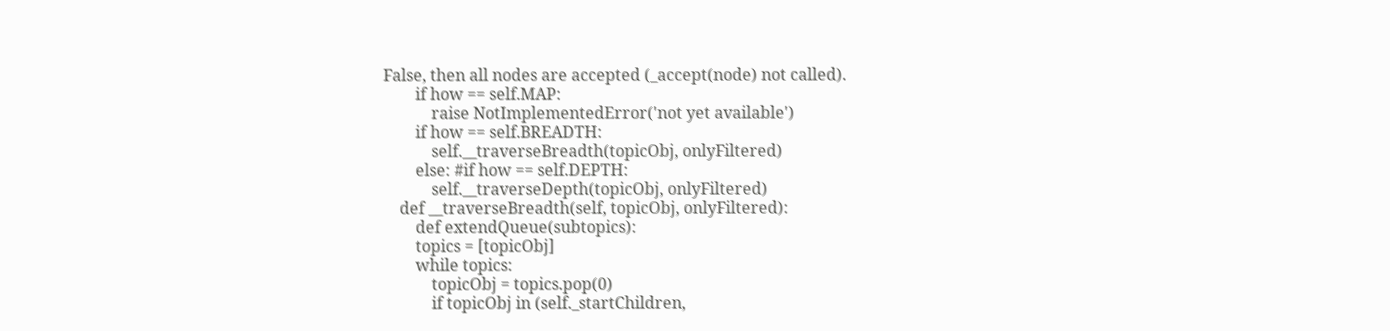False, then all nodes are accepted (_accept(node) not called).
        if how == self.MAP:
            raise NotImplementedError('not yet available')
        if how == self.BREADTH:
            self.__traverseBreadth(topicObj, onlyFiltered)
        else: #if how == self.DEPTH:
            self.__traverseDepth(topicObj, onlyFiltered)
    def __traverseBreadth(self, topicObj, onlyFiltered):
        def extendQueue(subtopics):
        topics = [topicObj]
        while topics:
            topicObj = topics.pop(0)
            if topicObj in (self._startChildren,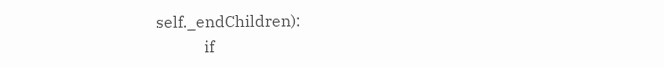self._endChildren):
            if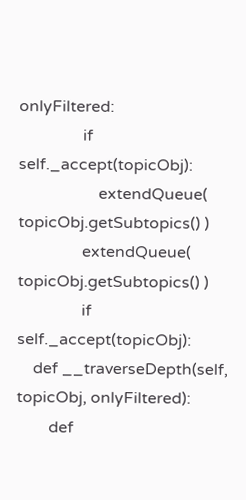onlyFiltered:
                if self._accept(topicObj):
                    extendQueue( topicObj.getSubtopics() )
                extendQueue( topicObj.getSubtopics() )
                if self._accept(topicObj):
    def __traverseDepth(self, topicObj, onlyFiltered):
        def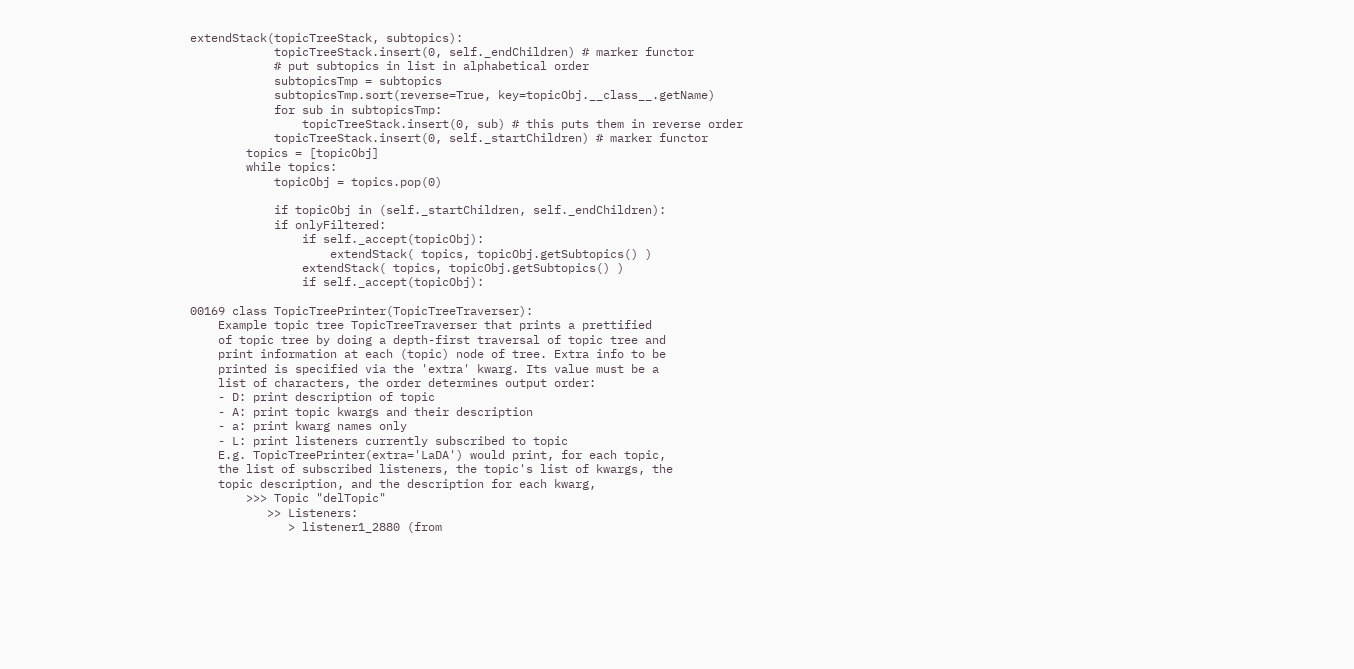extendStack(topicTreeStack, subtopics):
            topicTreeStack.insert(0, self._endChildren) # marker functor
            # put subtopics in list in alphabetical order
            subtopicsTmp = subtopics
            subtopicsTmp.sort(reverse=True, key=topicObj.__class__.getName)
            for sub in subtopicsTmp:
                topicTreeStack.insert(0, sub) # this puts them in reverse order
            topicTreeStack.insert(0, self._startChildren) # marker functor
        topics = [topicObj]
        while topics:
            topicObj = topics.pop(0)

            if topicObj in (self._startChildren, self._endChildren):
            if onlyFiltered:
                if self._accept(topicObj):
                    extendStack( topics, topicObj.getSubtopics() )
                extendStack( topics, topicObj.getSubtopics() )
                if self._accept(topicObj):

00169 class TopicTreePrinter(TopicTreeTraverser):
    Example topic tree TopicTreeTraverser that prints a prettified
    of topic tree by doing a depth-first traversal of topic tree and
    print information at each (topic) node of tree. Extra info to be
    printed is specified via the 'extra' kwarg. Its value must be a
    list of characters, the order determines output order:
    - D: print description of topic
    - A: print topic kwargs and their description
    - a: print kwarg names only
    - L: print listeners currently subscribed to topic
    E.g. TopicTreePrinter(extra='LaDA') would print, for each topic,
    the list of subscribed listeners, the topic's list of kwargs, the
    topic description, and the description for each kwarg,
        >>> Topic "delTopic"
           >> Listeners:
              > listener1_2880 (from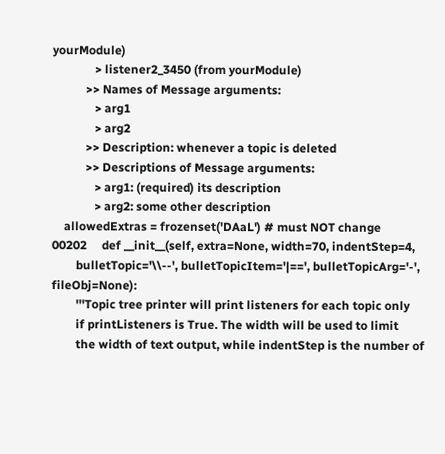yourModule)
              > listener2_3450 (from yourModule)
           >> Names of Message arguments:
              > arg1
              > arg2
           >> Description: whenever a topic is deleted
           >> Descriptions of Message arguments:
              > arg1: (required) its description
              > arg2: some other description
    allowedExtras = frozenset('DAaL') # must NOT change
00202     def __init__(self, extra=None, width=70, indentStep=4,
        bulletTopic='\\--', bulletTopicItem='|==', bulletTopicArg='-', fileObj=None):
        '''Topic tree printer will print listeners for each topic only
        if printListeners is True. The width will be used to limit
        the width of text output, while indentStep is the number of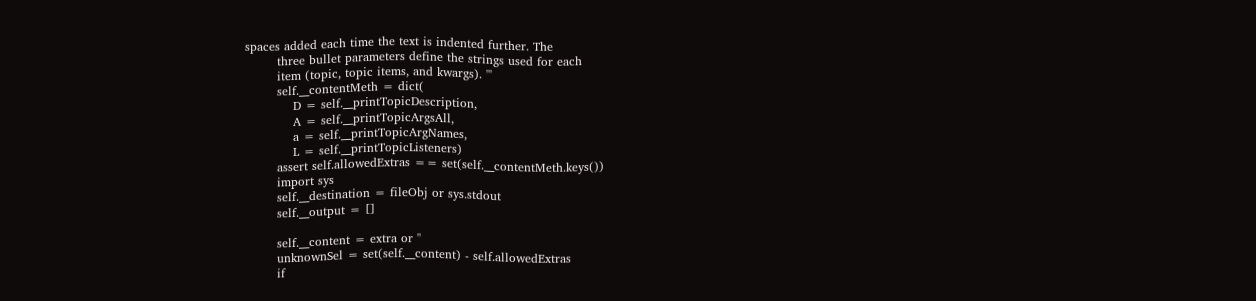spaces added each time the text is indented further. The
        three bullet parameters define the strings used for each
        item (topic, topic items, and kwargs). '''
        self.__contentMeth = dict(
            D = self.__printTopicDescription,
            A = self.__printTopicArgsAll,
            a = self.__printTopicArgNames,
            L = self.__printTopicListeners)
        assert self.allowedExtras == set(self.__contentMeth.keys())
        import sys
        self.__destination = fileObj or sys.stdout
        self.__output = []

        self.__content = extra or ''
        unknownSel = set(self.__content) - self.allowedExtras
        if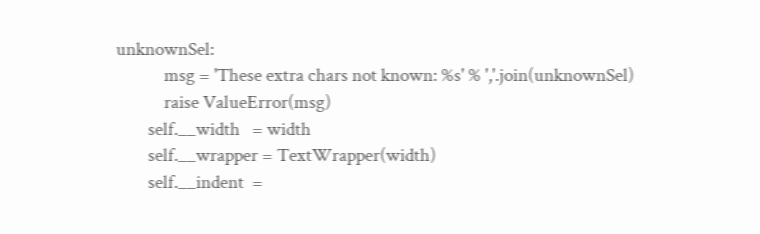unknownSel:
            msg = 'These extra chars not known: %s' % ','.join(unknownSel)
            raise ValueError(msg)
        self.__width   = width
        self.__wrapper = TextWrapper(width)
        self.__indent  =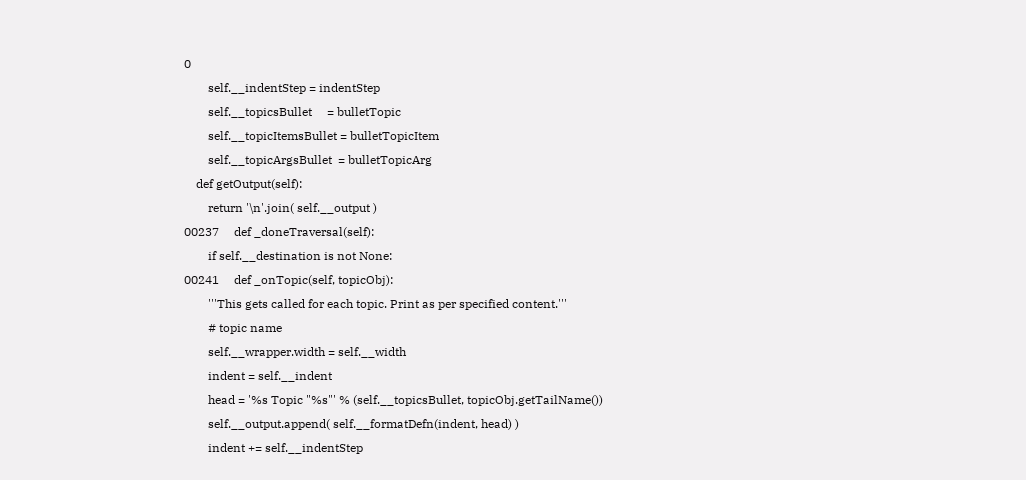0
        self.__indentStep = indentStep
        self.__topicsBullet     = bulletTopic
        self.__topicItemsBullet = bulletTopicItem
        self.__topicArgsBullet  = bulletTopicArg
    def getOutput(self):
        return '\n'.join( self.__output )
00237     def _doneTraversal(self):
        if self.__destination is not None:
00241     def _onTopic(self, topicObj):
        '''This gets called for each topic. Print as per specified content.'''
        # topic name
        self.__wrapper.width = self.__width
        indent = self.__indent
        head = '%s Topic "%s"' % (self.__topicsBullet, topicObj.getTailName())
        self.__output.append( self.__formatDefn(indent, head) )
        indent += self.__indentStep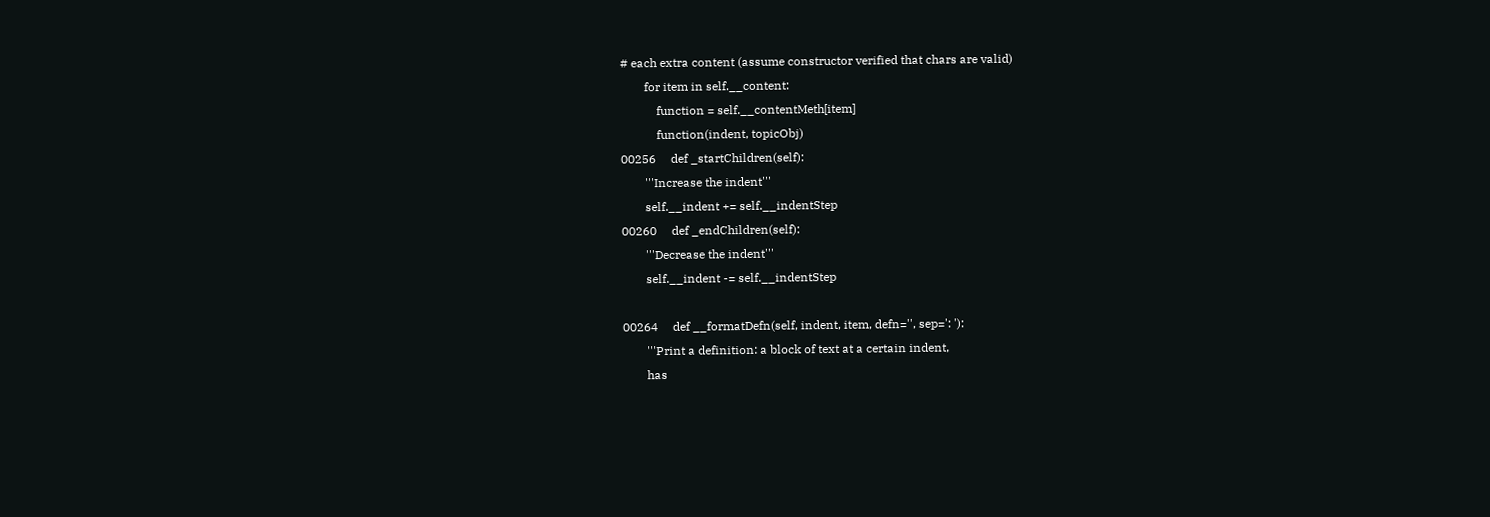# each extra content (assume constructor verified that chars are valid)
        for item in self.__content:
            function = self.__contentMeth[item]
            function(indent, topicObj)
00256     def _startChildren(self):
        '''Increase the indent'''
        self.__indent += self.__indentStep
00260     def _endChildren(self):
        '''Decrease the indent'''
        self.__indent -= self.__indentStep

00264     def __formatDefn(self, indent, item, defn='', sep=': '):
        '''Print a definition: a block of text at a certain indent,
        has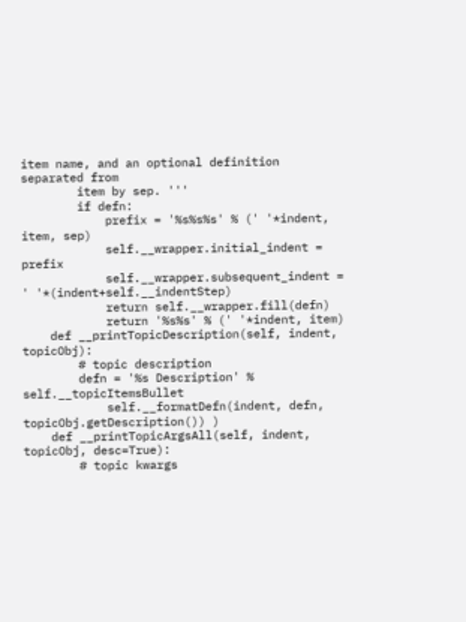item name, and an optional definition separated from
        item by sep. '''
        if defn:
            prefix = '%s%s%s' % (' '*indent, item, sep)
            self.__wrapper.initial_indent = prefix
            self.__wrapper.subsequent_indent = ' '*(indent+self.__indentStep)
            return self.__wrapper.fill(defn)
            return '%s%s' % (' '*indent, item)
    def __printTopicDescription(self, indent, topicObj):
        # topic description
        defn = '%s Description' % self.__topicItemsBullet
            self.__formatDefn(indent, defn, topicObj.getDescription()) )
    def __printTopicArgsAll(self, indent, topicObj, desc=True):
        # topic kwargs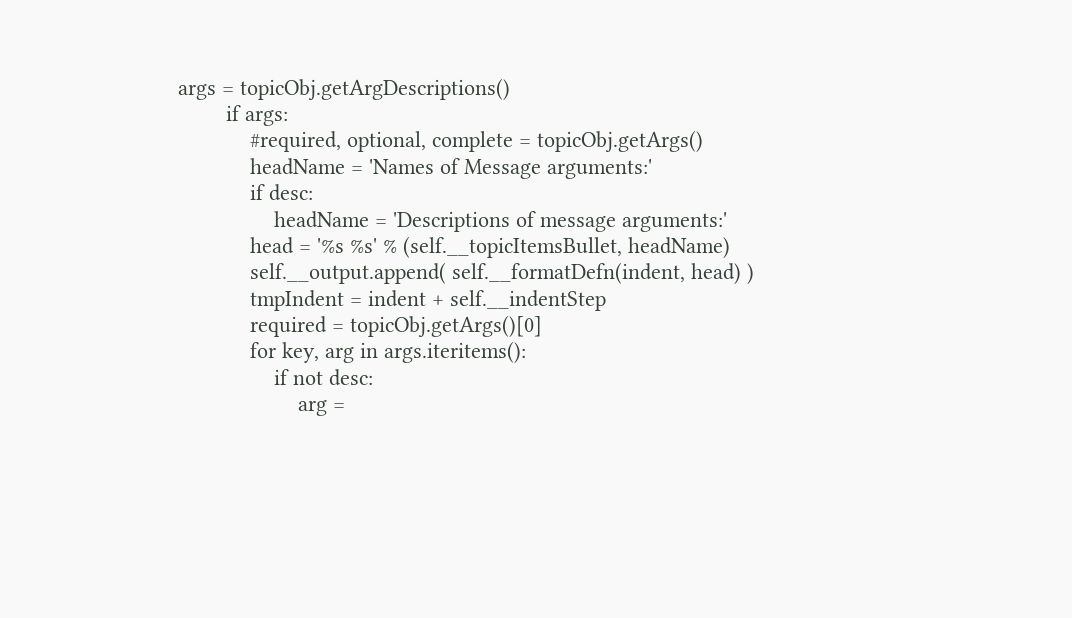args = topicObj.getArgDescriptions()
        if args:
            #required, optional, complete = topicObj.getArgs()
            headName = 'Names of Message arguments:'
            if desc:
                headName = 'Descriptions of message arguments:'
            head = '%s %s' % (self.__topicItemsBullet, headName)
            self.__output.append( self.__formatDefn(indent, head) )
            tmpIndent = indent + self.__indentStep
            required = topicObj.getArgs()[0]
            for key, arg in args.iteritems():
                if not desc:
                    arg =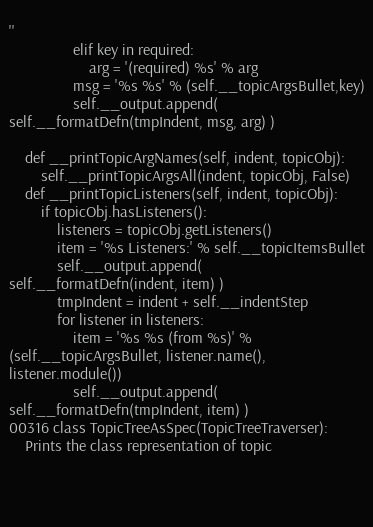''
                elif key in required:
                    arg = '(required) %s' % arg
                msg = '%s %s' % (self.__topicArgsBullet,key)
                self.__output.append( self.__formatDefn(tmpIndent, msg, arg) )

    def __printTopicArgNames(self, indent, topicObj):
        self.__printTopicArgsAll(indent, topicObj, False)
    def __printTopicListeners(self, indent, topicObj):
        if topicObj.hasListeners():
            listeners = topicObj.getListeners()
            item = '%s Listeners:' % self.__topicItemsBullet
            self.__output.append( self.__formatDefn(indent, item) )
            tmpIndent = indent + self.__indentStep
            for listener in listeners:
                item = '%s %s (from %s)' % (self.__topicArgsBullet, listener.name(), listener.module())
                self.__output.append( self.__formatDefn(tmpIndent, item) )
00316 class TopicTreeAsSpec(TopicTreeTraverser):
    Prints the class representation of topic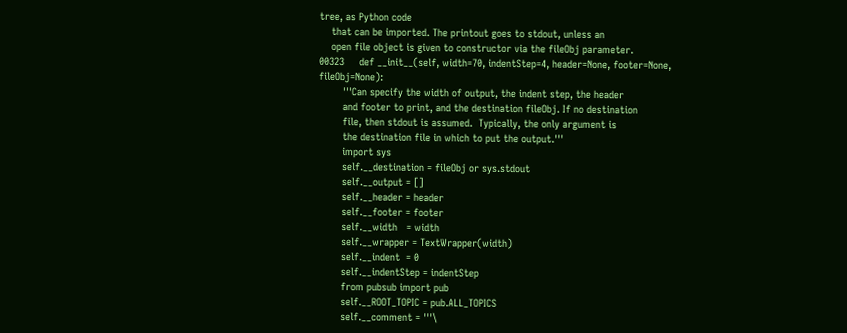tree, as Python code
    that can be imported. The printout goes to stdout, unless an
    open file object is given to constructor via the fileObj parameter.
00323     def __init__(self, width=70, indentStep=4, header=None, footer=None, fileObj=None):
        '''Can specify the width of output, the indent step, the header
        and footer to print, and the destination fileObj. If no destination
        file, then stdout is assumed.  Typically, the only argument is
        the destination file in which to put the output.'''
        import sys
        self.__destination = fileObj or sys.stdout
        self.__output = []
        self.__header = header
        self.__footer = footer
        self.__width   = width
        self.__wrapper = TextWrapper(width)
        self.__indent  = 0
        self.__indentStep = indentStep
        from pubsub import pub
        self.__ROOT_TOPIC = pub.ALL_TOPICS
        self.__comment = '''\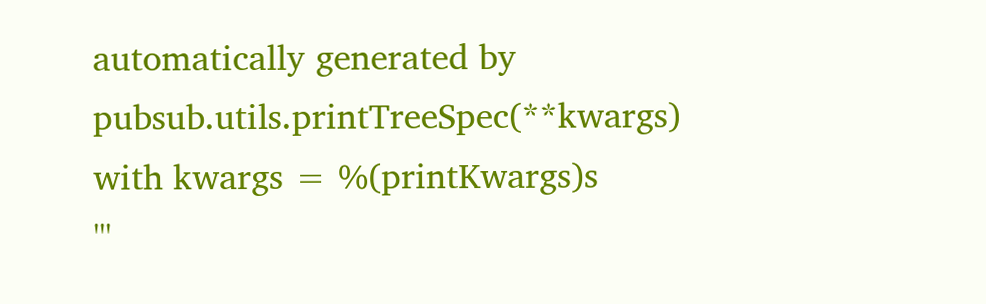automatically generated by pubsub.utils.printTreeSpec(**kwargs)
with kwargs = %(printKwargs)s
'''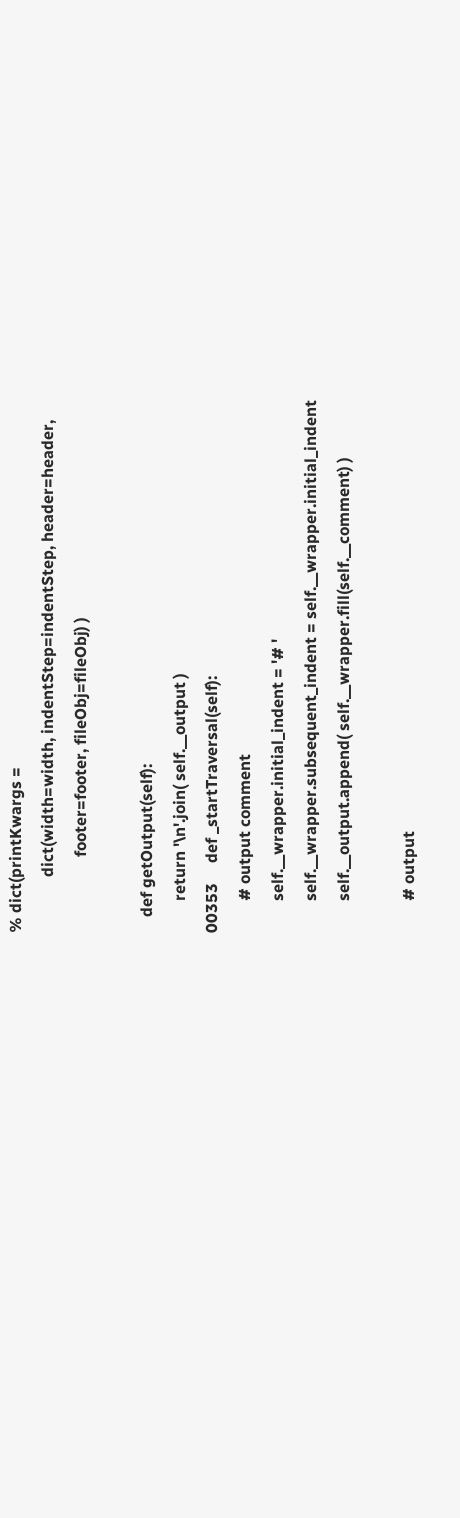% dict(printKwargs =
              dict(width=width, indentStep=indentStep, header=header,
                   footer=footer, fileObj=fileObj) )

    def getOutput(self):
        return '\n'.join( self.__output )
00353     def _startTraversal(self):
        # output comment
        self.__wrapper.initial_indent = '# '
        self.__wrapper.subsequent_indent = self.__wrapper.initial_indent
        self.__output.append( self.__wrapper.fill(self.__comment) )

        # output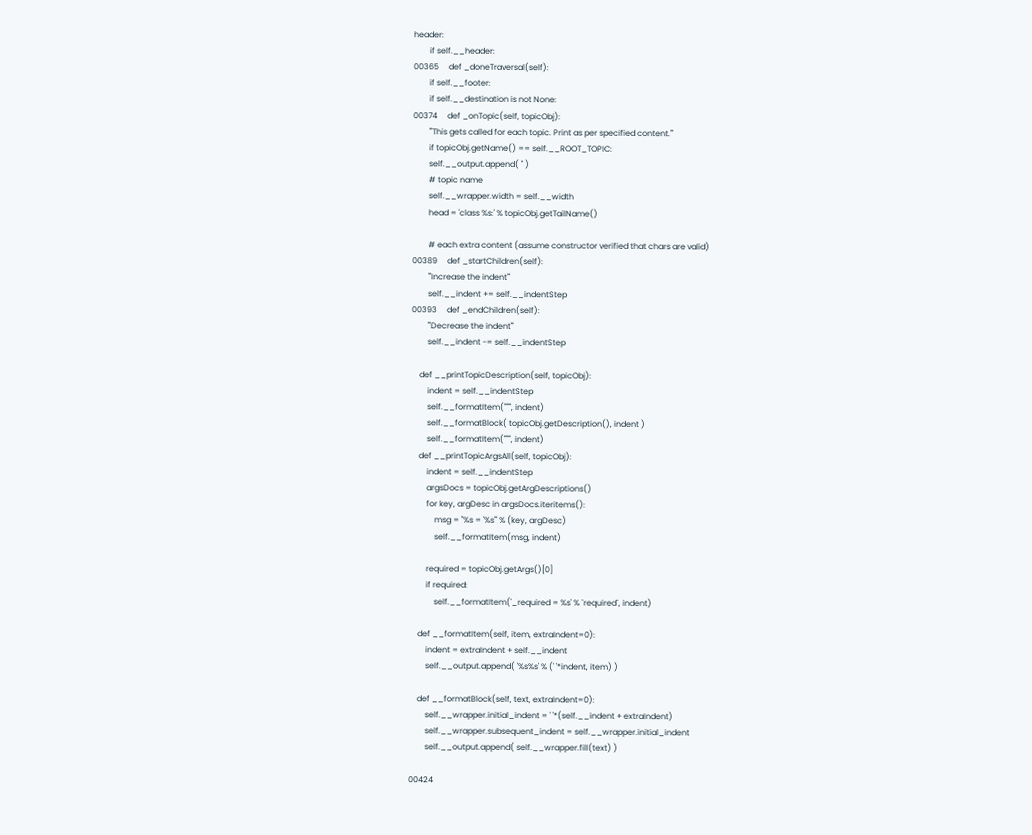header:
        if self.__header:
00365     def _doneTraversal(self):
        if self.__footer:
        if self.__destination is not None:
00374     def _onTopic(self, topicObj):
        '''This gets called for each topic. Print as per specified content.'''
        if topicObj.getName() == self.__ROOT_TOPIC:
        self.__output.append( '' )
        # topic name
        self.__wrapper.width = self.__width
        head = 'class %s:' % topicObj.getTailName()

        # each extra content (assume constructor verified that chars are valid)
00389     def _startChildren(self):
        '''Increase the indent'''
        self.__indent += self.__indentStep
00393     def _endChildren(self):
        '''Decrease the indent'''
        self.__indent -= self.__indentStep

    def __printTopicDescription(self, topicObj):
        indent = self.__indentStep
        self.__formatItem("'''", indent)
        self.__formatBlock( topicObj.getDescription(), indent )
        self.__formatItem("'''", indent)
    def __printTopicArgsAll(self, topicObj):
        indent = self.__indentStep
        argsDocs = topicObj.getArgDescriptions()
        for key, argDesc in argsDocs.iteritems():
            msg = "%s = '%s'" % (key, argDesc)
            self.__formatItem(msg, indent)

        required = topicObj.getArgs()[0]
        if required:
            self.__formatItem('_required = %s' % `required`, indent)

    def __formatItem(self, item, extraIndent=0):
        indent = extraIndent + self.__indent
        self.__output.append( '%s%s' % (' '*indent, item) )

    def __formatBlock(self, text, extraIndent=0):
        self.__wrapper.initial_indent = ' '*(self.__indent + extraIndent)
        self.__wrapper.subsequent_indent = self.__wrapper.initial_indent
        self.__output.append( self.__wrapper.fill(text) )

00424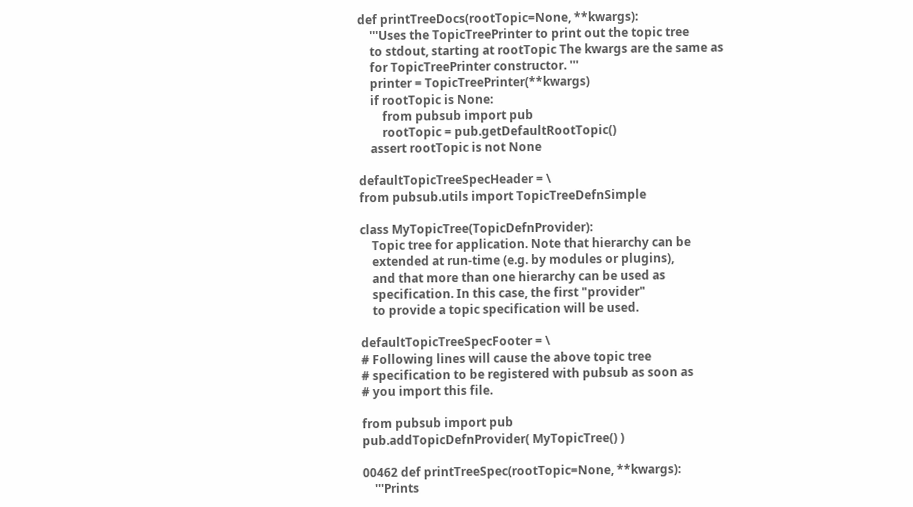def printTreeDocs(rootTopic=None, **kwargs):
    '''Uses the TopicTreePrinter to print out the topic tree
    to stdout, starting at rootTopic The kwargs are the same as
    for TopicTreePrinter constructor. '''
    printer = TopicTreePrinter(**kwargs)
    if rootTopic is None:
        from pubsub import pub
        rootTopic = pub.getDefaultRootTopic()
    assert rootTopic is not None

defaultTopicTreeSpecHeader = \
from pubsub.utils import TopicTreeDefnSimple

class MyTopicTree(TopicDefnProvider):
    Topic tree for application. Note that hierarchy can be
    extended at run-time (e.g. by modules or plugins),
    and that more than one hierarchy can be used as
    specification. In this case, the first "provider"
    to provide a topic specification will be used.

defaultTopicTreeSpecFooter = \
# Following lines will cause the above topic tree
# specification to be registered with pubsub as soon as
# you import this file.

from pubsub import pub
pub.addTopicDefnProvider( MyTopicTree() )

00462 def printTreeSpec(rootTopic=None, **kwargs):
    '''Prints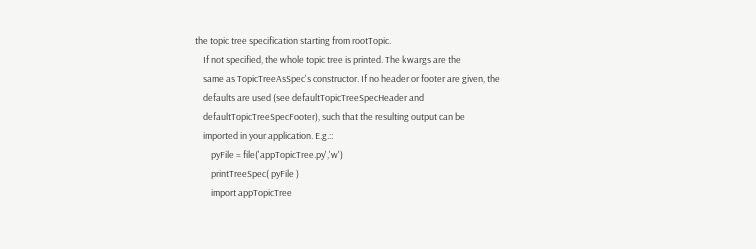the topic tree specification starting from rootTopic.
    If not specified, the whole topic tree is printed. The kwargs are the
    same as TopicTreeAsSpec's constructor. If no header or footer are given, the
    defaults are used (see defaultTopicTreeSpecHeader and
    defaultTopicTreeSpecFooter), such that the resulting output can be
    imported in your application. E.g.::
        pyFile = file('appTopicTree.py','w')
        printTreeSpec( pyFile )
        import appTopicTree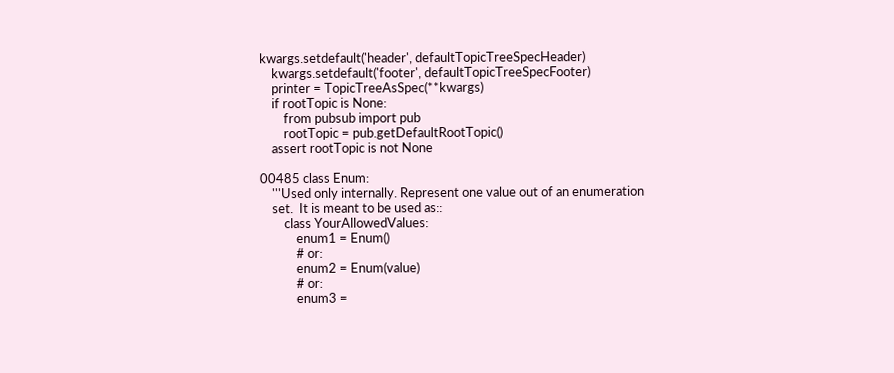kwargs.setdefault('header', defaultTopicTreeSpecHeader)
    kwargs.setdefault('footer', defaultTopicTreeSpecFooter)
    printer = TopicTreeAsSpec(**kwargs)
    if rootTopic is None:
        from pubsub import pub
        rootTopic = pub.getDefaultRootTopic()
    assert rootTopic is not None

00485 class Enum:
    '''Used only internally. Represent one value out of an enumeration
    set.  It is meant to be used as::
        class YourAllowedValues:
            enum1 = Enum()
            # or:
            enum2 = Enum(value)
            # or:
            enum3 =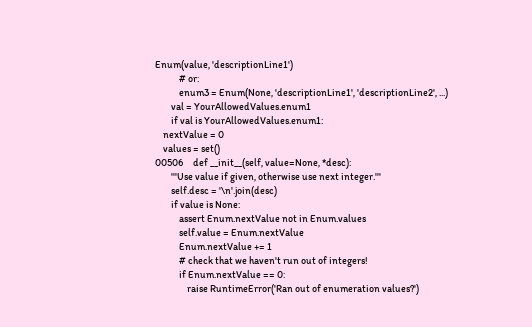Enum(value, 'descriptionLine1')
            # or:
            enum3 = Enum(None, 'descriptionLine1', 'descriptionLine2', ...)
        val = YourAllowedValues.enum1
        if val is YourAllowedValues.enum1:
    nextValue = 0
    values = set()
00506     def __init__(self, value=None, *desc):
        '''Use value if given, otherwise use next integer.'''
        self.desc = '\n'.join(desc)
        if value is None:
            assert Enum.nextValue not in Enum.values
            self.value = Enum.nextValue
            Enum.nextValue += 1
            # check that we haven't run out of integers!
            if Enum.nextValue == 0:
                raise RuntimeError('Ran out of enumeration values?')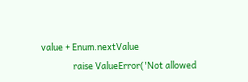value + Enum.nextValue
                raise ValueError('Not allowed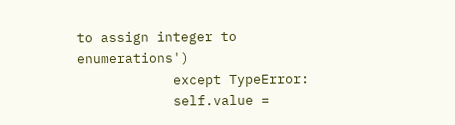to assign integer to enumerations')
            except TypeError:
            self.value =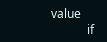value
            if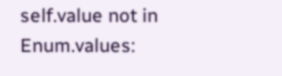self.value not in Enum.values: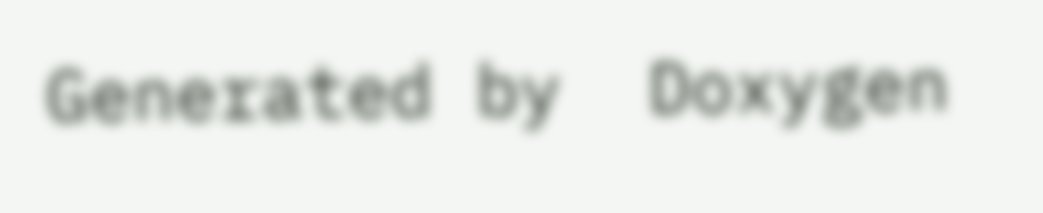Generated by  Doxygen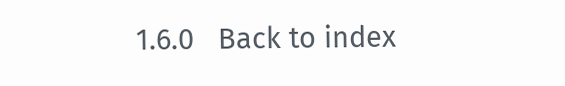1.6.0   Back to index